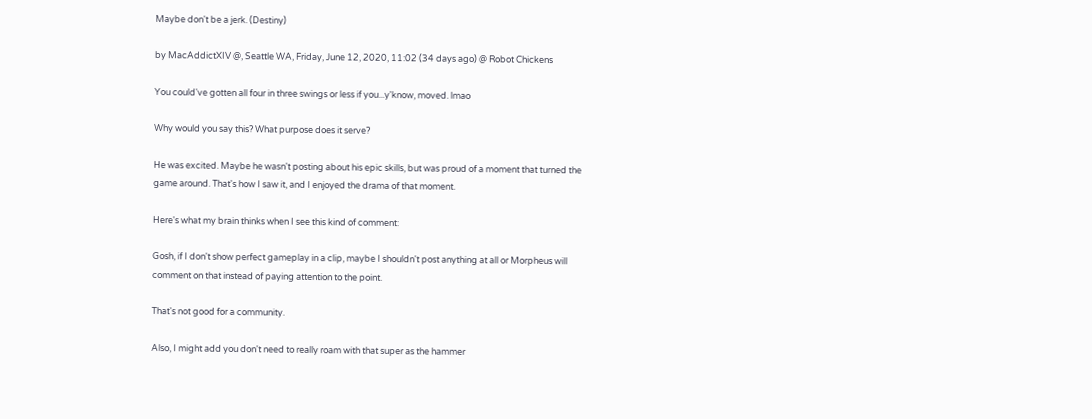Maybe don't be a jerk. (Destiny)

by MacAddictXIV @, Seattle WA, Friday, June 12, 2020, 11:02 (34 days ago) @ Robot Chickens

You could've gotten all four in three swings or less if you...y'know, moved. lmao

Why would you say this? What purpose does it serve?

He was excited. Maybe he wasn't posting about his epic skills, but was proud of a moment that turned the game around. That's how I saw it, and I enjoyed the drama of that moment.

Here's what my brain thinks when I see this kind of comment:

Gosh, if I don't show perfect gameplay in a clip, maybe I shouldn't post anything at all or Morpheus will comment on that instead of paying attention to the point.

That's not good for a community.

Also, I might add you don't need to really roam with that super as the hammer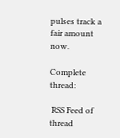pulses track a fair amount now.

Complete thread:

 RSS Feed of thread